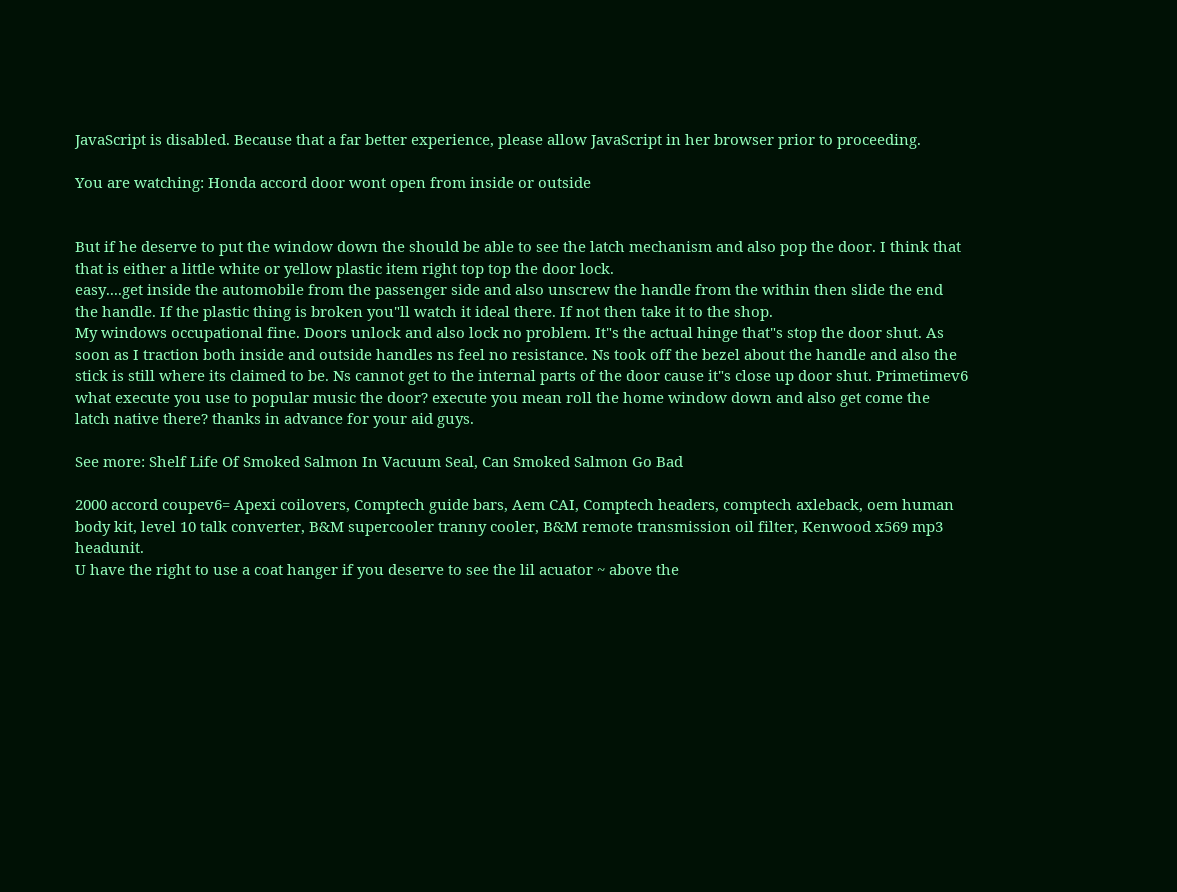JavaScript is disabled. Because that a far better experience, please allow JavaScript in her browser prior to proceeding.

You are watching: Honda accord door wont open from inside or outside


But if he deserve to put the window down the should be able to see the latch mechanism and also pop the door. I think that that is either a little white or yellow plastic item right top top the door lock.
easy....get inside the automobile from the passenger side and also unscrew the handle from the within then slide the end the handle. If the plastic thing is broken you"ll watch it ideal there. If not then take it to the shop.
My windows occupational fine. Doors unlock and also lock no problem. It"s the actual hinge that"s stop the door shut. As soon as I traction both inside and outside handles ns feel no resistance. Ns took off the bezel about the handle and also the stick is still where its claimed to be. Ns cannot get to the internal parts of the door cause it"s close up door shut. Primetimev6 what execute you use to popular music the door? execute you mean roll the home window down and also get come the latch native there? thanks in advance for your aid guys.

See more: Shelf Life Of Smoked Salmon In Vacuum Seal, Can Smoked Salmon Go Bad

2000 accord coupev6= Apexi coilovers, Comptech guide bars, Aem CAI, Comptech headers, comptech axleback, oem human body kit, level 10 talk converter, B&M supercooler tranny cooler, B&M remote transmission oil filter, Kenwood x569 mp3 headunit.
U have the right to use a coat hanger if you deserve to see the lil acuator ~ above the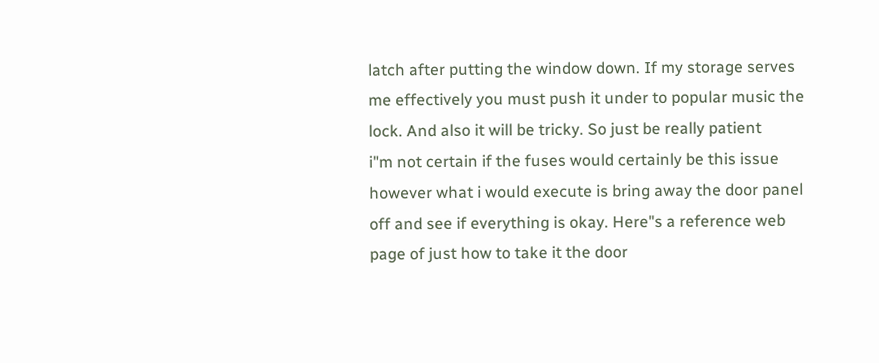latch after putting the window down. If my storage serves me effectively you must push it under to popular music the lock. And also it will be tricky. So just be really patient
i"m not certain if the fuses would certainly be this issue however what i would execute is bring away the door panel off and see if everything is okay. Here"s a reference web page of just how to take it the door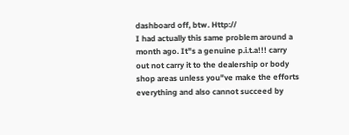dashboard off, btw. Http://
I had actually this same problem around a month ago. It"s a genuine p.i.t.a!!! carry out not carry it to the dealership or body shop areas unless you"ve make the efforts everything and also cannot succeed by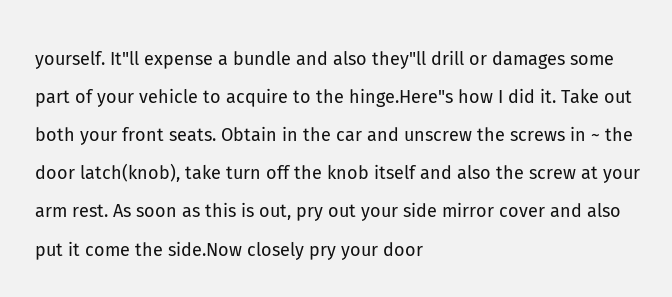yourself. It"ll expense a bundle and also they"ll drill or damages some part of your vehicle to acquire to the hinge.Here"s how I did it. Take out both your front seats. Obtain in the car and unscrew the screws in ~ the door latch(knob), take turn off the knob itself and also the screw at your arm rest. As soon as this is out, pry out your side mirror cover and also put it come the side.Now closely pry your door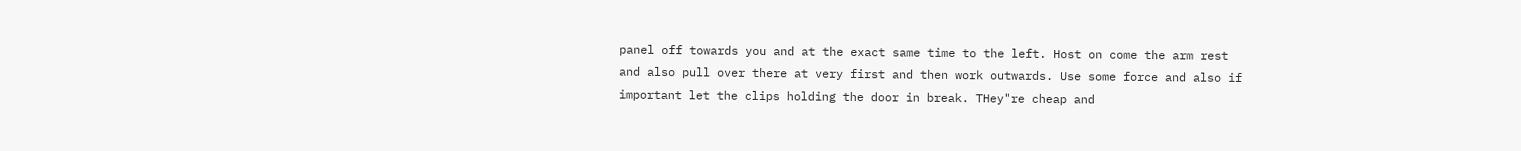panel off towards you and at the exact same time to the left. Host on come the arm rest and also pull over there at very first and then work outwards. Use some force and also if important let the clips holding the door in break. THey"re cheap and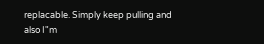replacable. Simply keep pulling and also I"m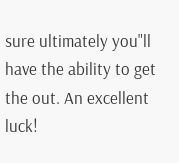sure ultimately you"ll have the ability to get the out. An excellent luck!